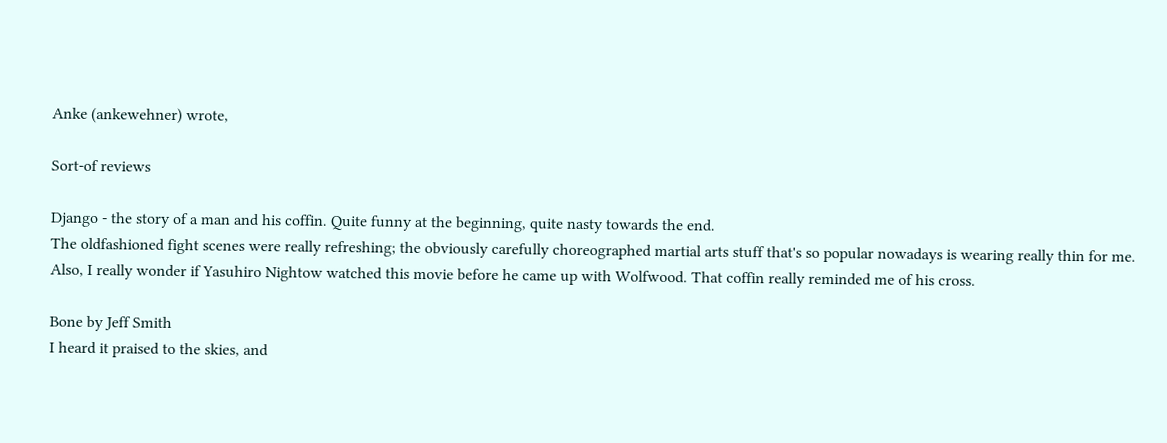Anke (ankewehner) wrote,

Sort-of reviews

Django - the story of a man and his coffin. Quite funny at the beginning, quite nasty towards the end.
The oldfashioned fight scenes were really refreshing; the obviously carefully choreographed martial arts stuff that's so popular nowadays is wearing really thin for me.
Also, I really wonder if Yasuhiro Nightow watched this movie before he came up with Wolfwood. That coffin really reminded me of his cross.

Bone by Jeff Smith
I heard it praised to the skies, and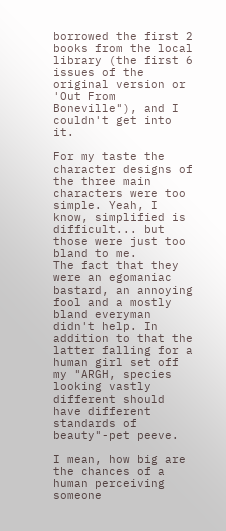borrowed the first 2 books from the local library (the first 6 issues of the original version or 'Out From Boneville"), and I couldn't get into it.

For my taste the character designs of the three main characters were too simple. Yeah, I know, simplified is difficult... but those were just too bland to me.
The fact that they were an egomaniac bastard, an annoying fool and a mostly bland everyman didn't help. In addition to that the latter falling for a human girl set off my "ARGH, species looking vastly different should have different standards of beauty"-pet peeve.

I mean, how big are the chances of a human perceiving someone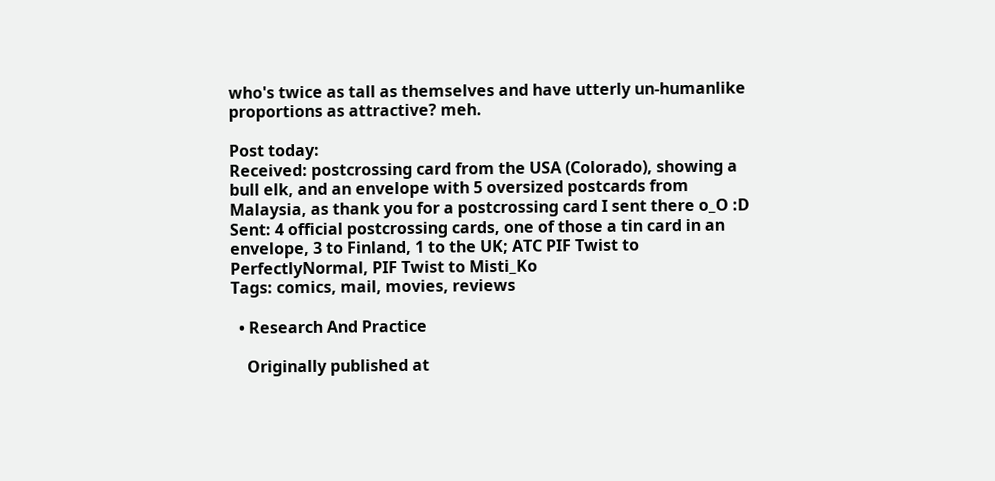who's twice as tall as themselves and have utterly un-humanlike proportions as attractive? meh.

Post today:
Received: postcrossing card from the USA (Colorado), showing a bull elk, and an envelope with 5 oversized postcards from Malaysia, as thank you for a postcrossing card I sent there o_O :D
Sent: 4 official postcrossing cards, one of those a tin card in an envelope, 3 to Finland, 1 to the UK; ATC PIF Twist to PerfectlyNormal, PIF Twist to Misti_Ko
Tags: comics, mail, movies, reviews

  • Research And Practice

    Originally published at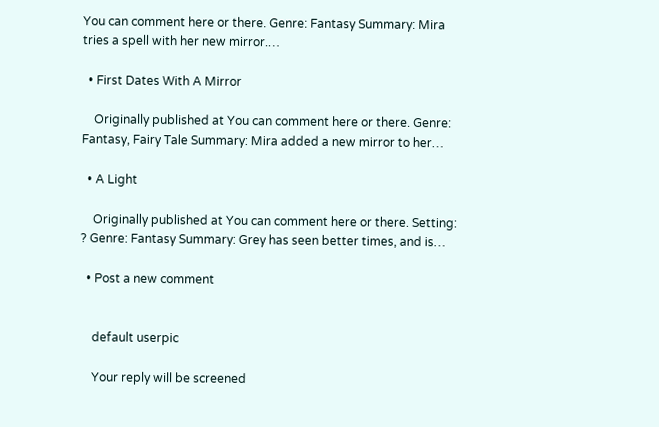You can comment here or there. Genre: Fantasy Summary: Mira tries a spell with her new mirror.…

  • First Dates With A Mirror

    Originally published at You can comment here or there. Genre: Fantasy, Fairy Tale Summary: Mira added a new mirror to her…

  • A Light

    Originally published at You can comment here or there. Setting: ? Genre: Fantasy Summary: Grey has seen better times, and is…

  • Post a new comment


    default userpic

    Your reply will be screened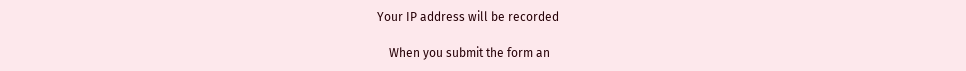Your IP address will be recorded

    When you submit the form an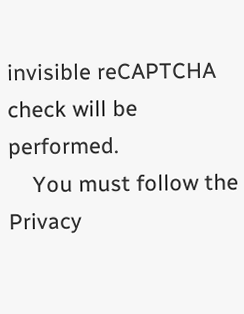invisible reCAPTCHA check will be performed.
    You must follow the Privacy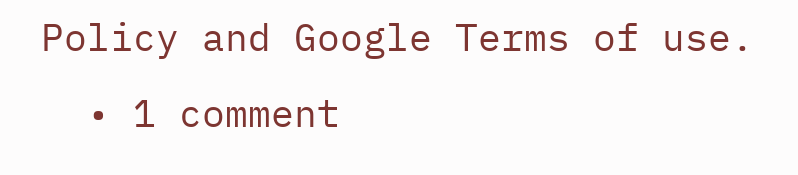Policy and Google Terms of use.
  • 1 comment